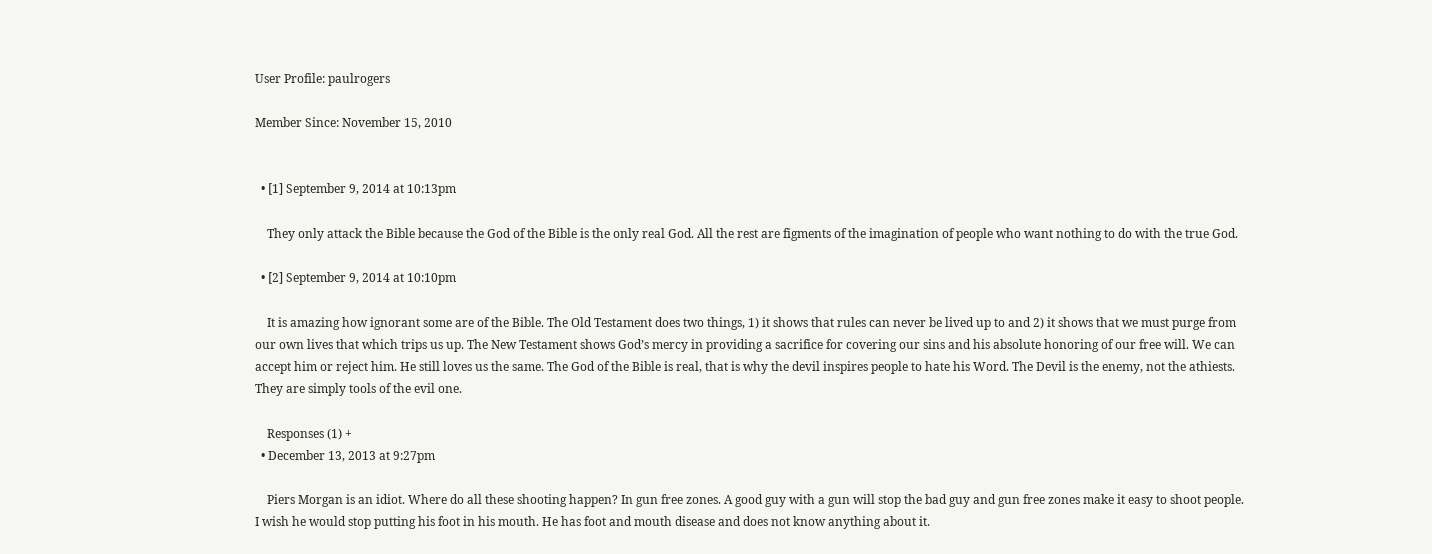User Profile: paulrogers

Member Since: November 15, 2010


  • [1] September 9, 2014 at 10:13pm

    They only attack the Bible because the God of the Bible is the only real God. All the rest are figments of the imagination of people who want nothing to do with the true God.

  • [2] September 9, 2014 at 10:10pm

    It is amazing how ignorant some are of the Bible. The Old Testament does two things, 1) it shows that rules can never be lived up to and 2) it shows that we must purge from our own lives that which trips us up. The New Testament shows God’s mercy in providing a sacrifice for covering our sins and his absolute honoring of our free will. We can accept him or reject him. He still loves us the same. The God of the Bible is real, that is why the devil inspires people to hate his Word. The Devil is the enemy, not the athiests. They are simply tools of the evil one.

    Responses (1) +
  • December 13, 2013 at 9:27pm

    Piers Morgan is an idiot. Where do all these shooting happen? In gun free zones. A good guy with a gun will stop the bad guy and gun free zones make it easy to shoot people. I wish he would stop putting his foot in his mouth. He has foot and mouth disease and does not know anything about it.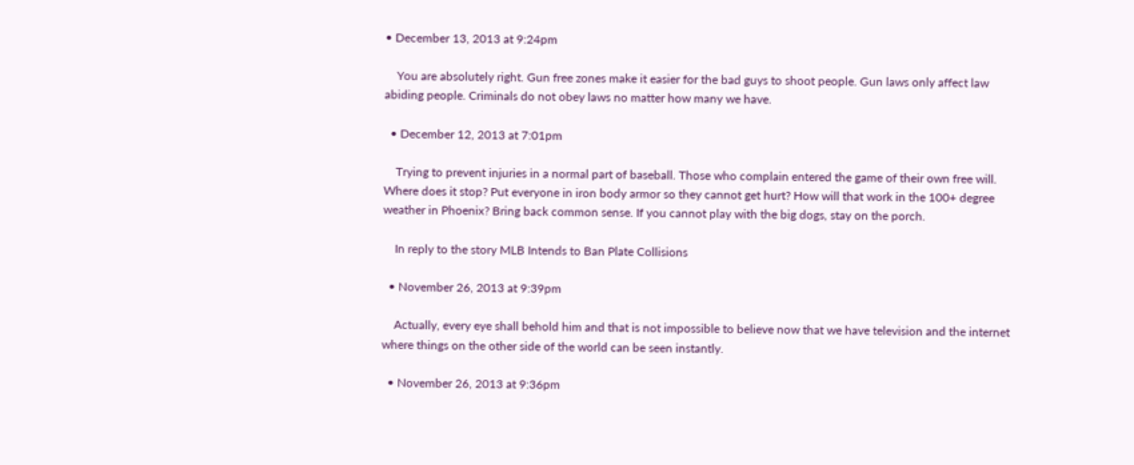• December 13, 2013 at 9:24pm

    You are absolutely right. Gun free zones make it easier for the bad guys to shoot people. Gun laws only affect law abiding people. Criminals do not obey laws no matter how many we have.

  • December 12, 2013 at 7:01pm

    Trying to prevent injuries in a normal part of baseball. Those who complain entered the game of their own free will. Where does it stop? Put everyone in iron body armor so they cannot get hurt? How will that work in the 100+ degree weather in Phoenix? Bring back common sense. If you cannot play with the big dogs, stay on the porch.

    In reply to the story MLB Intends to Ban Plate Collisions

  • November 26, 2013 at 9:39pm

    Actually, every eye shall behold him and that is not impossible to believe now that we have television and the internet where things on the other side of the world can be seen instantly.

  • November 26, 2013 at 9:36pm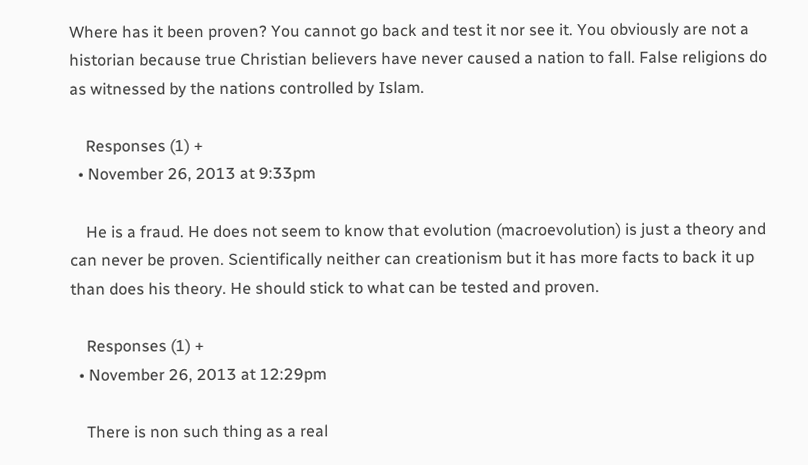Where has it been proven? You cannot go back and test it nor see it. You obviously are not a historian because true Christian believers have never caused a nation to fall. False religions do as witnessed by the nations controlled by Islam.

    Responses (1) +
  • November 26, 2013 at 9:33pm

    He is a fraud. He does not seem to know that evolution (macroevolution) is just a theory and can never be proven. Scientifically neither can creationism but it has more facts to back it up than does his theory. He should stick to what can be tested and proven.

    Responses (1) +
  • November 26, 2013 at 12:29pm

    There is non such thing as a real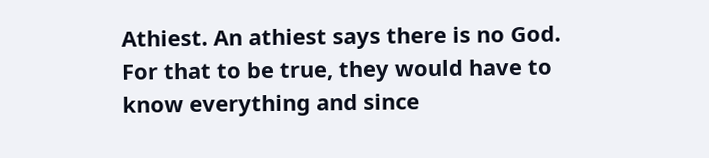Athiest. An athiest says there is no God. For that to be true, they would have to know everything and since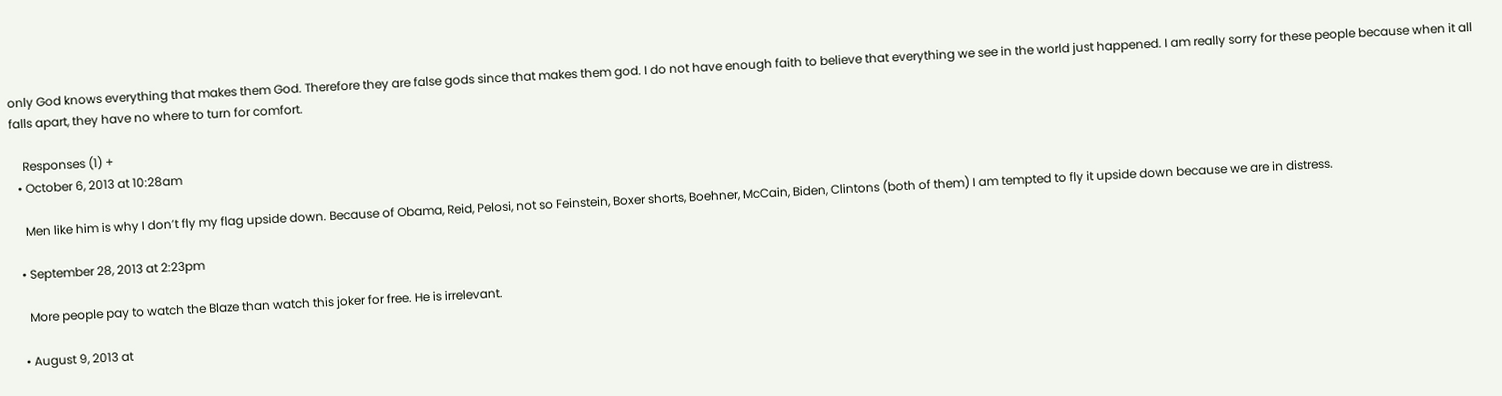only God knows everything that makes them God. Therefore they are false gods since that makes them god. I do not have enough faith to believe that everything we see in the world just happened. I am really sorry for these people because when it all falls apart, they have no where to turn for comfort.

    Responses (1) +
  • October 6, 2013 at 10:28am

    Men like him is why I don’t fly my flag upside down. Because of Obama, Reid, Pelosi, not so Feinstein, Boxer shorts, Boehner, McCain, Biden, Clintons (both of them) I am tempted to fly it upside down because we are in distress.

  • September 28, 2013 at 2:23pm

    More people pay to watch the Blaze than watch this joker for free. He is irrelevant.

  • August 9, 2013 at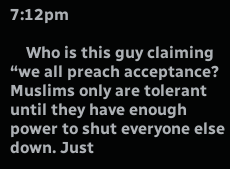7:12pm

    Who is this guy claiming “we all preach acceptance? Muslims only are tolerant until they have enough power to shut everyone else down. Just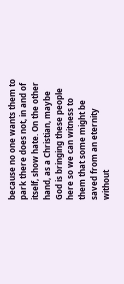because no one wants them to park there does not, in and of itself, show hate. On the other hand, as a Christian, maybe God is bringing these people here so we can witness to them that some might be saved from an eternity without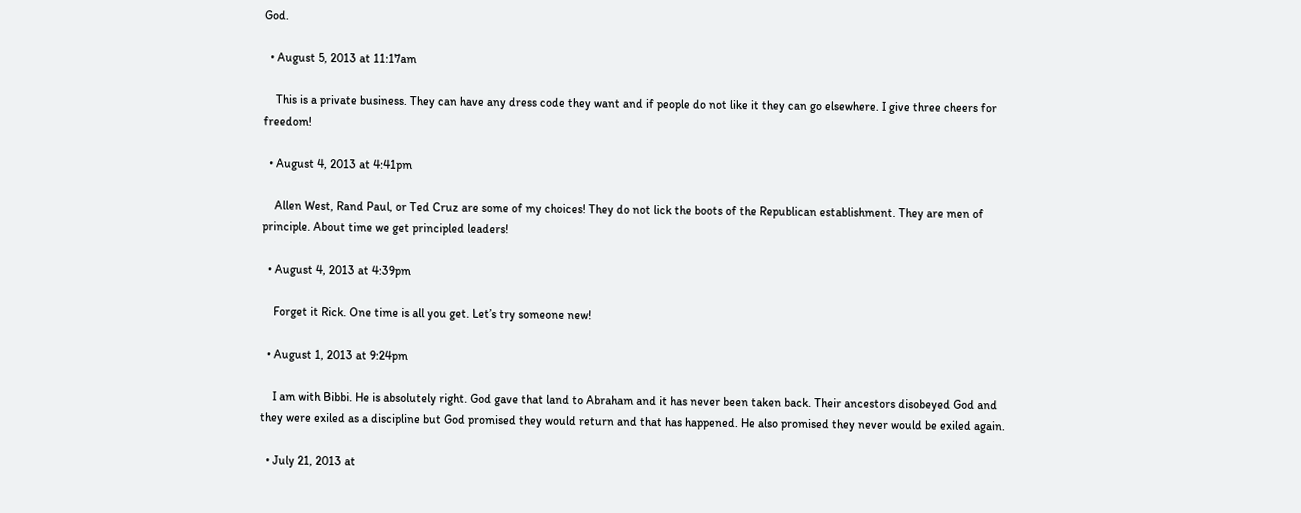God.

  • August 5, 2013 at 11:17am

    This is a private business. They can have any dress code they want and if people do not like it they can go elsewhere. I give three cheers for freedom!

  • August 4, 2013 at 4:41pm

    Allen West, Rand Paul, or Ted Cruz are some of my choices! They do not lick the boots of the Republican establishment. They are men of principle. About time we get principled leaders!

  • August 4, 2013 at 4:39pm

    Forget it Rick. One time is all you get. Let’s try someone new!

  • August 1, 2013 at 9:24pm

    I am with Bibbi. He is absolutely right. God gave that land to Abraham and it has never been taken back. Their ancestors disobeyed God and they were exiled as a discipline but God promised they would return and that has happened. He also promised they never would be exiled again.

  • July 21, 2013 at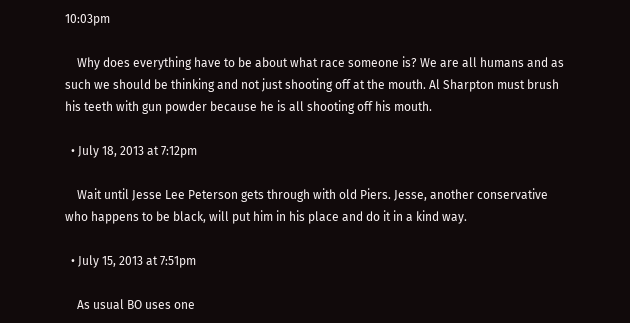10:03pm

    Why does everything have to be about what race someone is? We are all humans and as such we should be thinking and not just shooting off at the mouth. Al Sharpton must brush his teeth with gun powder because he is all shooting off his mouth.

  • July 18, 2013 at 7:12pm

    Wait until Jesse Lee Peterson gets through with old Piers. Jesse, another conservative who happens to be black, will put him in his place and do it in a kind way.

  • July 15, 2013 at 7:51pm

    As usual BO uses one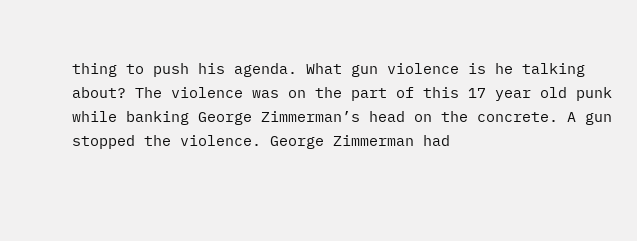thing to push his agenda. What gun violence is he talking about? The violence was on the part of this 17 year old punk while banking George Zimmerman’s head on the concrete. A gun stopped the violence. George Zimmerman had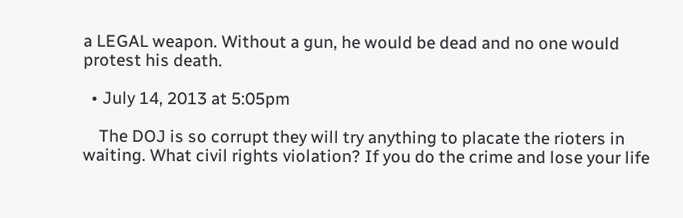a LEGAL weapon. Without a gun, he would be dead and no one would protest his death.

  • July 14, 2013 at 5:05pm

    The DOJ is so corrupt they will try anything to placate the rioters in waiting. What civil rights violation? If you do the crime and lose your life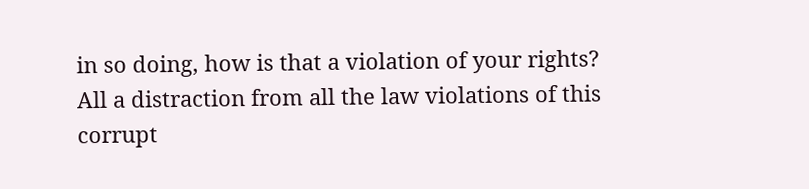in so doing, how is that a violation of your rights? All a distraction from all the law violations of this corrupt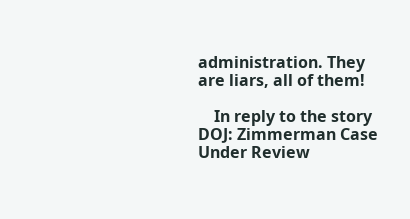administration. They are liars, all of them!

    In reply to the story DOJ: Zimmerman Case Under Review